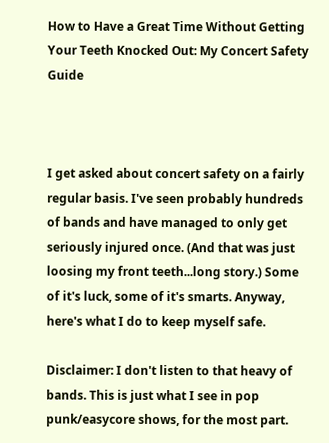How to Have a Great Time Without Getting Your Teeth Knocked Out: My Concert Safety Guide



I get asked about concert safety on a fairly regular basis. I've seen probably hundreds of bands and have managed to only get seriously injured once. (And that was just loosing my front teeth...long story.) Some of it's luck, some of it's smarts. Anyway, here's what I do to keep myself safe.

Disclaimer: I don't listen to that heavy of bands. This is just what I see in pop punk/easycore shows, for the most part.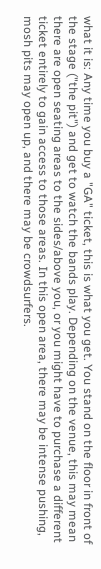what it is: Any time you buy a "GA" ticket, this is what you get. You stand on the floor in front of the stage ("the pit") and get to watch the bands play. Depending on the venue, this may mean there are open seating areas to the sides/above you, or you might have to purchase a different ticket entirely to gain access to those areas. In this open area, there may be intense pushing, mosh pits may open up, and there may be crowdsurfers.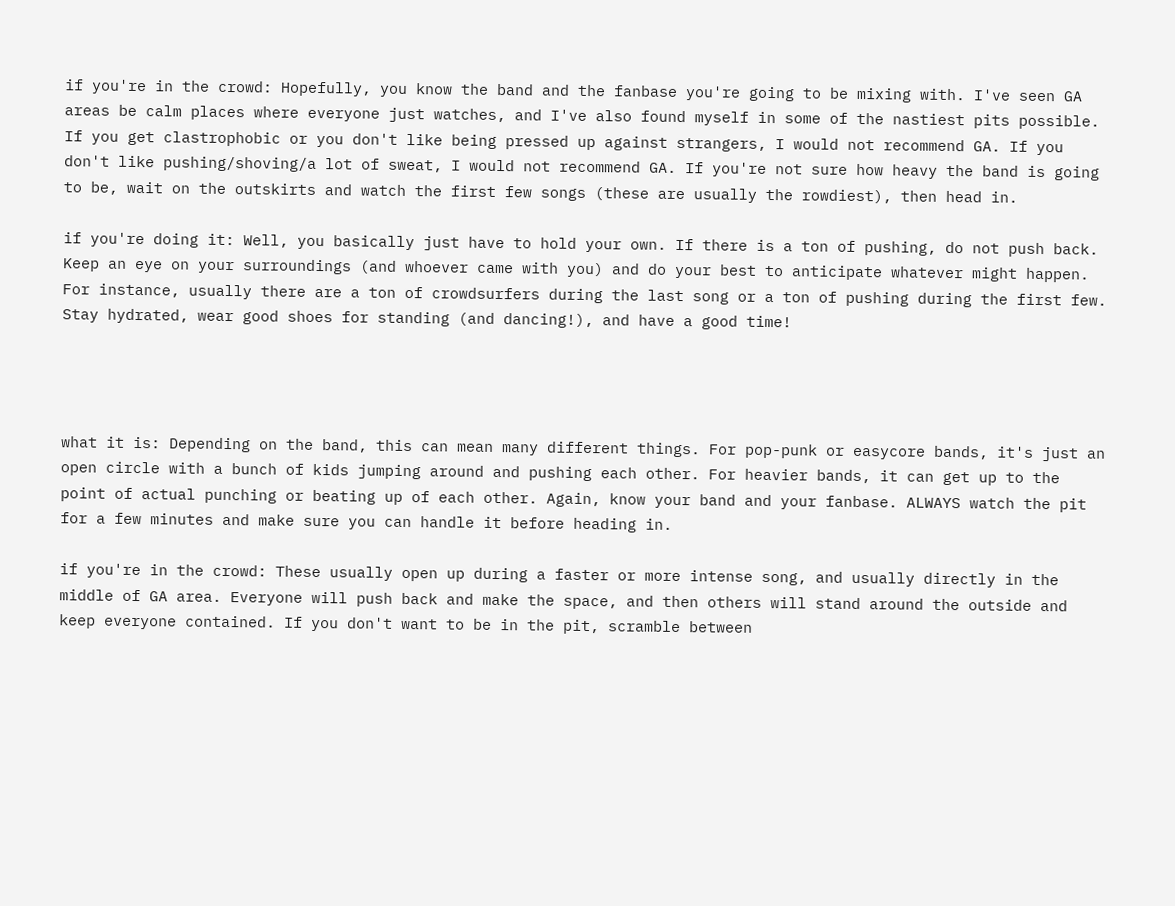if you're in the crowd: Hopefully, you know the band and the fanbase you're going to be mixing with. I've seen GA areas be calm places where everyone just watches, and I've also found myself in some of the nastiest pits possible. If you get clastrophobic or you don't like being pressed up against strangers, I would not recommend GA. If you don't like pushing/shoving/a lot of sweat, I would not recommend GA. If you're not sure how heavy the band is going to be, wait on the outskirts and watch the first few songs (these are usually the rowdiest), then head in.

if you're doing it: Well, you basically just have to hold your own. If there is a ton of pushing, do not push back. Keep an eye on your surroundings (and whoever came with you) and do your best to anticipate whatever might happen. For instance, usually there are a ton of crowdsurfers during the last song or a ton of pushing during the first few. Stay hydrated, wear good shoes for standing (and dancing!), and have a good time!




what it is: Depending on the band, this can mean many different things. For pop-punk or easycore bands, it's just an open circle with a bunch of kids jumping around and pushing each other. For heavier bands, it can get up to the point of actual punching or beating up of each other. Again, know your band and your fanbase. ALWAYS watch the pit for a few minutes and make sure you can handle it before heading in.

if you're in the crowd: These usually open up during a faster or more intense song, and usually directly in the middle of GA area. Everyone will push back and make the space, and then others will stand around the outside and keep everyone contained. If you don't want to be in the pit, scramble between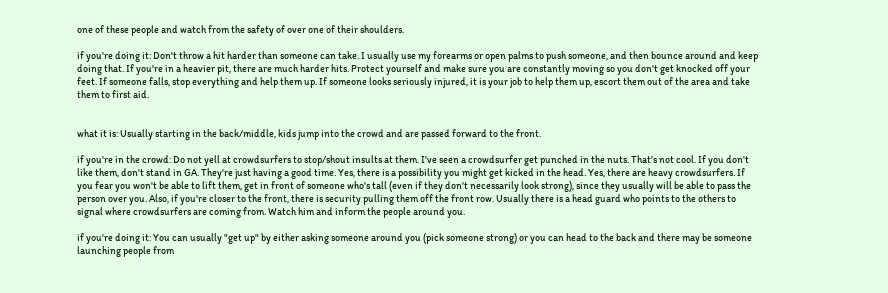one of these people and watch from the safety of over one of their shoulders.

if you're doing it: Don't throw a hit harder than someone can take. I usually use my forearms or open palms to push someone, and then bounce around and keep doing that. If you're in a heavier pit, there are much harder hits. Protect yourself and make sure you are constantly moving so you don't get knocked off your feet. If someone falls, stop everything and help them up. If someone looks seriously injured, it is your job to help them up, escort them out of the area and take them to first aid.


what it is: Usually starting in the back/middle, kids jump into the crowd and are passed forward to the front.

if you're in the crowd: Do not yell at crowdsurfers to stop/shout insults at them. I've seen a crowdsurfer get punched in the nuts. That's not cool. If you don't like them, don't stand in GA. They're just having a good time. Yes, there is a possibility you might get kicked in the head. Yes, there are heavy crowdsurfers. If you fear you won't be able to lift them, get in front of someone who's tall (even if they don't necessarily look strong), since they usually will be able to pass the person over you. Also, if you're closer to the front, there is security pulling them off the front row. Usually there is a head guard who points to the others to signal where crowdsurfers are coming from. Watch him and inform the people around you.

if you're doing it: You can usually "get up" by either asking someone around you (pick someone strong) or you can head to the back and there may be someone launching people from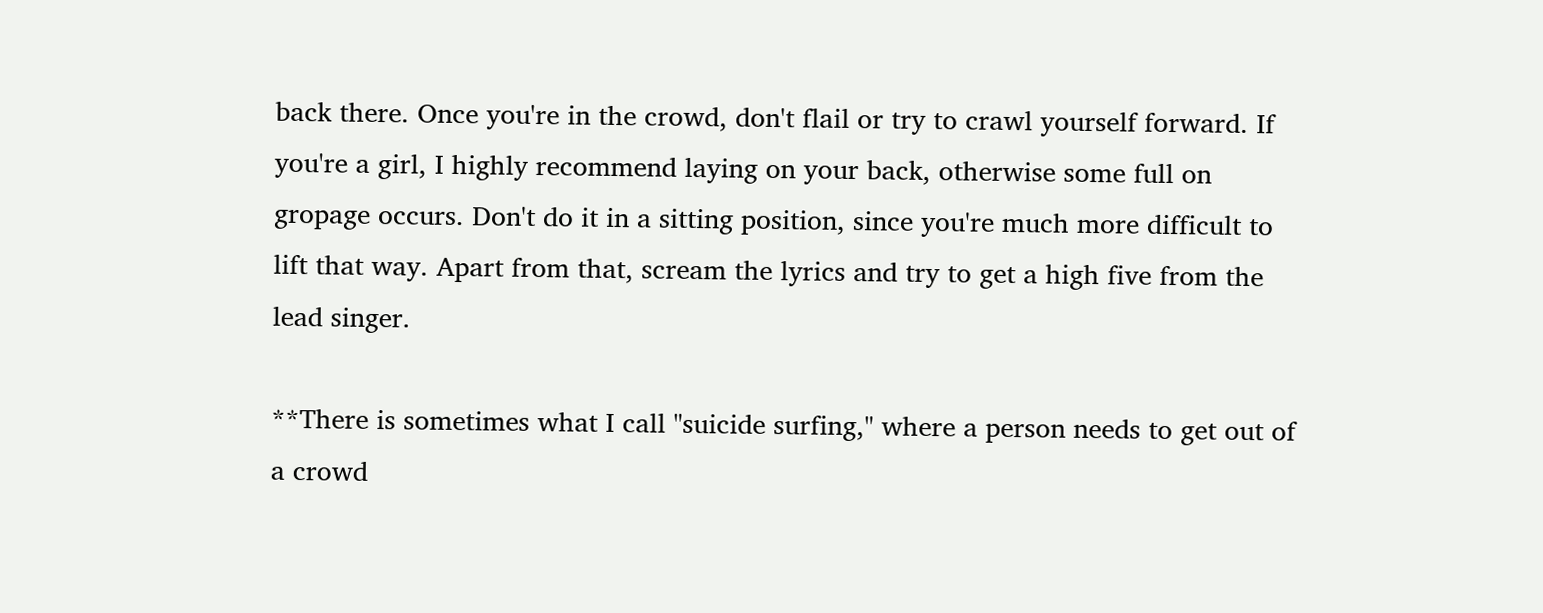back there. Once you're in the crowd, don't flail or try to crawl yourself forward. If you're a girl, I highly recommend laying on your back, otherwise some full on gropage occurs. Don't do it in a sitting position, since you're much more difficult to lift that way. Apart from that, scream the lyrics and try to get a high five from the lead singer.

**There is sometimes what I call "suicide surfing," where a person needs to get out of a crowd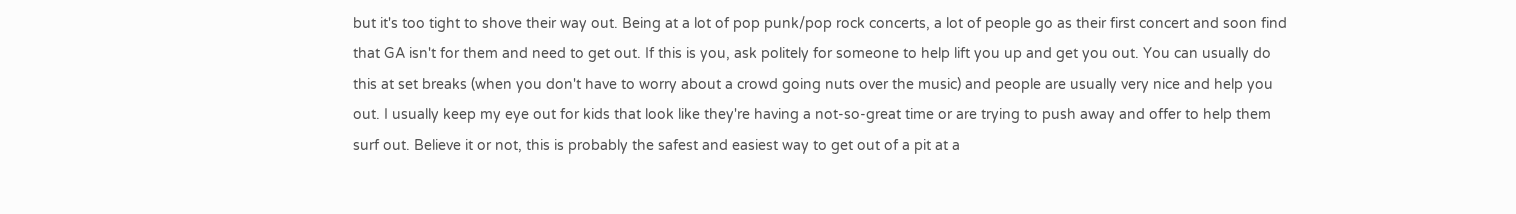but it's too tight to shove their way out. Being at a lot of pop punk/pop rock concerts, a lot of people go as their first concert and soon find that GA isn't for them and need to get out. If this is you, ask politely for someone to help lift you up and get you out. You can usually do this at set breaks (when you don't have to worry about a crowd going nuts over the music) and people are usually very nice and help you out. I usually keep my eye out for kids that look like they're having a not-so-great time or are trying to push away and offer to help them surf out. Believe it or not, this is probably the safest and easiest way to get out of a pit at a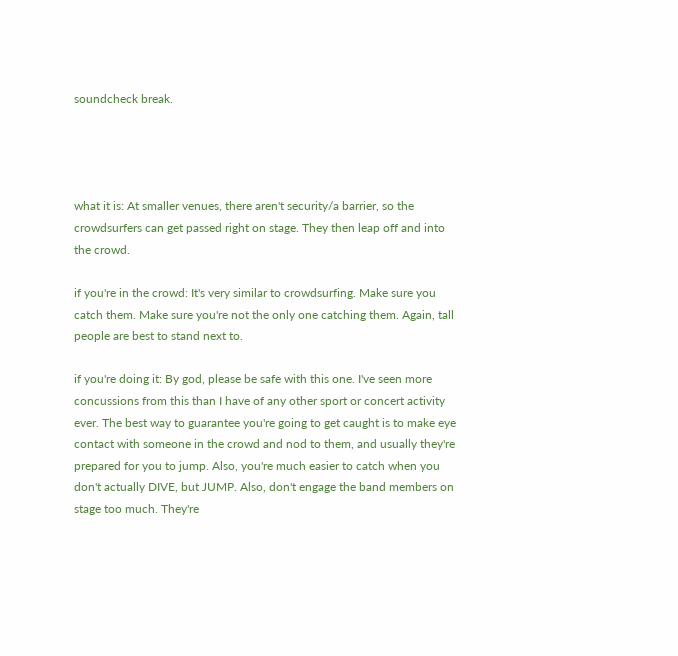soundcheck break.




what it is: At smaller venues, there aren't security/a barrier, so the crowdsurfers can get passed right on stage. They then leap off and into the crowd.

if you're in the crowd: It's very similar to crowdsurfing. Make sure you catch them. Make sure you're not the only one catching them. Again, tall people are best to stand next to.

if you're doing it: By god, please be safe with this one. I've seen more concussions from this than I have of any other sport or concert activity ever. The best way to guarantee you're going to get caught is to make eye contact with someone in the crowd and nod to them, and usually they're prepared for you to jump. Also, you're much easier to catch when you don't actually DIVE, but JUMP. Also, don't engage the band members on stage too much. They're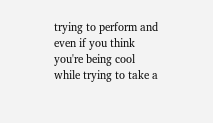trying to perform and even if you think you're being cool while trying to take a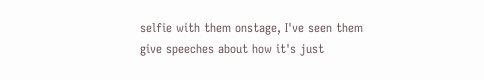selfie with them onstage, I've seen them give speeches about how it's just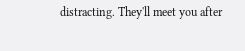distracting. They'll meet you after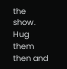the show. Hug them then and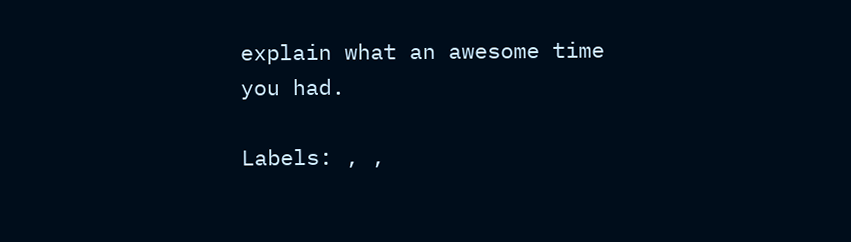explain what an awesome time you had.

Labels: , ,